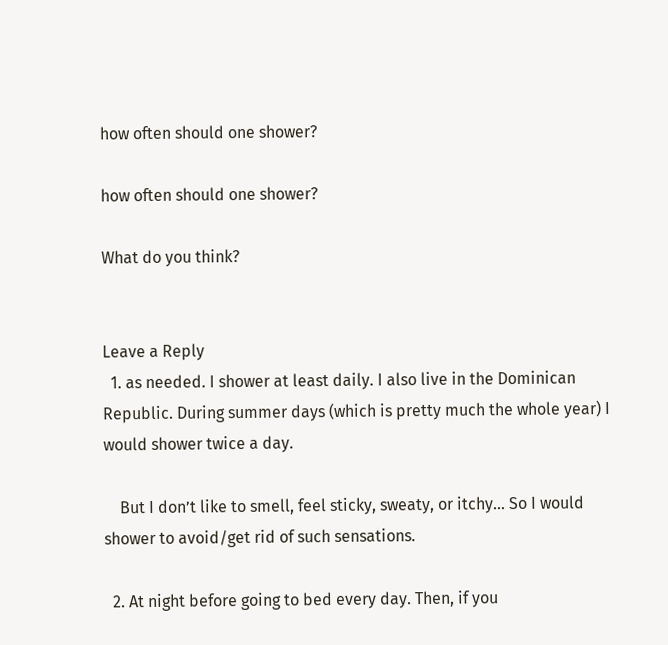how often should one shower?

how often should one shower?

What do you think?


Leave a Reply
  1. as needed. I shower at least daily. I also live in the Dominican Republic. During summer days (which is pretty much the whole year) I would shower twice a day.

    But I don’t like to smell, feel sticky, sweaty, or itchy… So I would shower to avoid/get rid of such sensations.

  2. At night before going to bed every day. Then, if you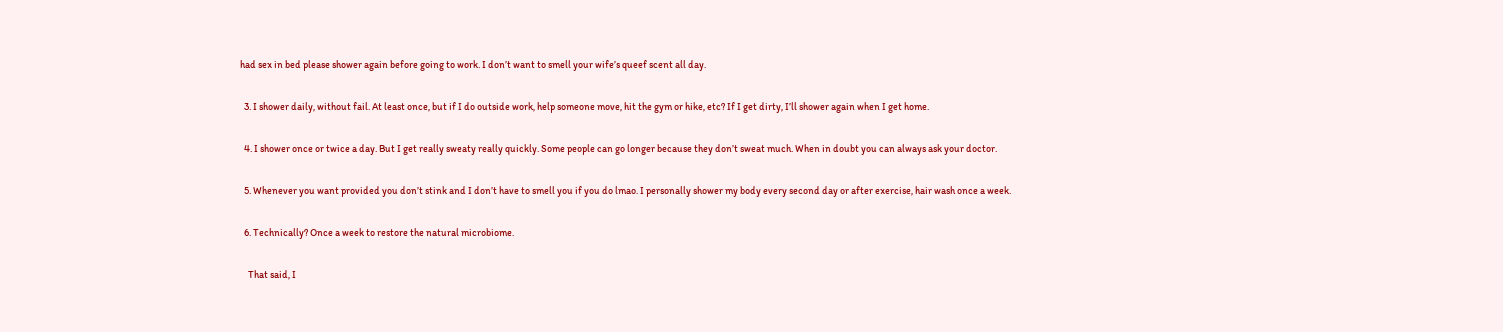had sex in bed please shower again before going to work. I don’t want to smell your wife’s queef scent all day.

  3. I shower daily, without fail. At least once, but if I do outside work, help someone move, hit the gym or hike, etc? If I get dirty, I’ll shower again when I get home.

  4. I shower once or twice a day. But I get really sweaty really quickly. Some people can go longer because they don’t sweat much. When in doubt you can always ask your doctor.

  5. Whenever you want provided you don’t stink and I don’t have to smell you if you do lmao. I personally shower my body every second day or after exercise, hair wash once a week.

  6. Technically? Once a week to restore the natural microbiome.

    That said, I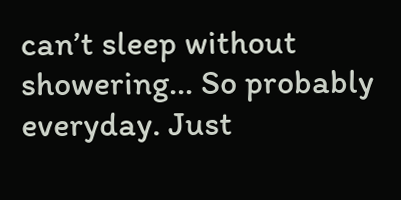can’t sleep without showering… So probably everyday. Just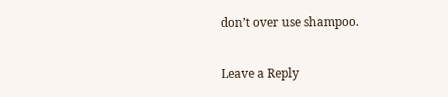don’t over use shampoo.

Leave a Reply